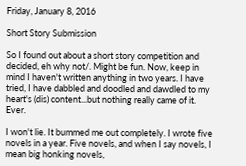Friday, January 8, 2016

Short Story Submission

So I found out about a short story competition and decided, eh why not/. Might be fun. Now, keep in mind I haven't written anything in two years. I have tried, I have dabbled and doodled and dawdled to my heart's (dis) content...but nothing really came of it. Ever.

I won't lie. It bummed me out completely. I wrote five novels in a year. Five novels, and when I say novels, I mean big honking novels,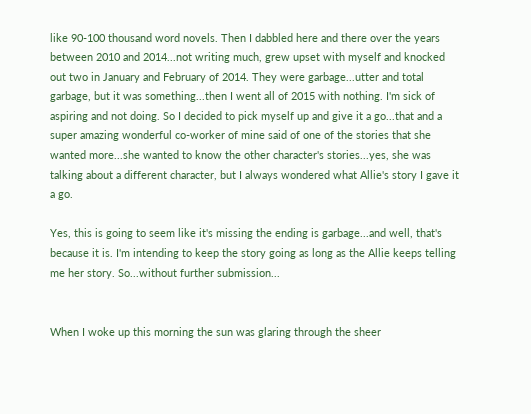like 90-100 thousand word novels. Then I dabbled here and there over the years between 2010 and 2014...not writing much, grew upset with myself and knocked out two in January and February of 2014. They were garbage...utter and total garbage, but it was something...then I went all of 2015 with nothing. I'm sick of aspiring and not doing. So I decided to pick myself up and give it a go...that and a super amazing wonderful co-worker of mine said of one of the stories that she wanted more...she wanted to know the other character's stories...yes, she was talking about a different character, but I always wondered what Allie's story I gave it a go.

Yes, this is going to seem like it's missing the ending is garbage...and well, that's because it is. I'm intending to keep the story going as long as the Allie keeps telling me her story. So...without further submission...


When I woke up this morning the sun was glaring through the sheer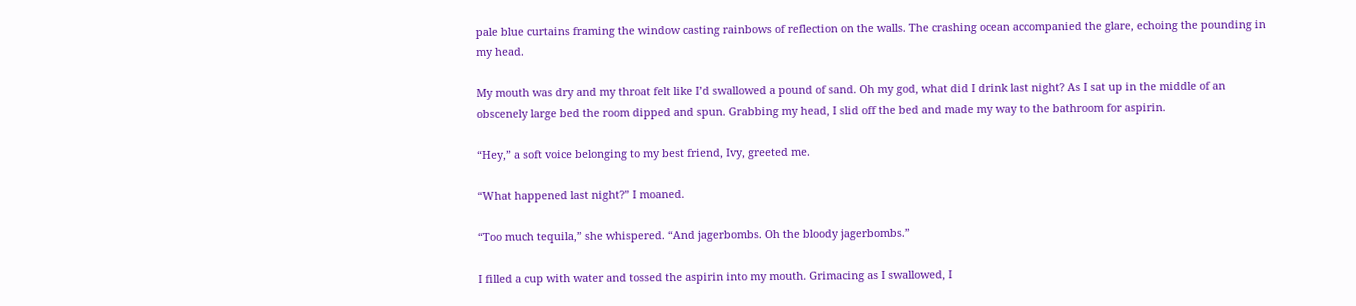pale blue curtains framing the window casting rainbows of reflection on the walls. The crashing ocean accompanied the glare, echoing the pounding in my head.

My mouth was dry and my throat felt like I’d swallowed a pound of sand. Oh my god, what did I drink last night? As I sat up in the middle of an obscenely large bed the room dipped and spun. Grabbing my head, I slid off the bed and made my way to the bathroom for aspirin.

“Hey,” a soft voice belonging to my best friend, Ivy, greeted me.

“What happened last night?” I moaned.

“Too much tequila,” she whispered. “And jagerbombs. Oh the bloody jagerbombs.”

I filled a cup with water and tossed the aspirin into my mouth. Grimacing as I swallowed, I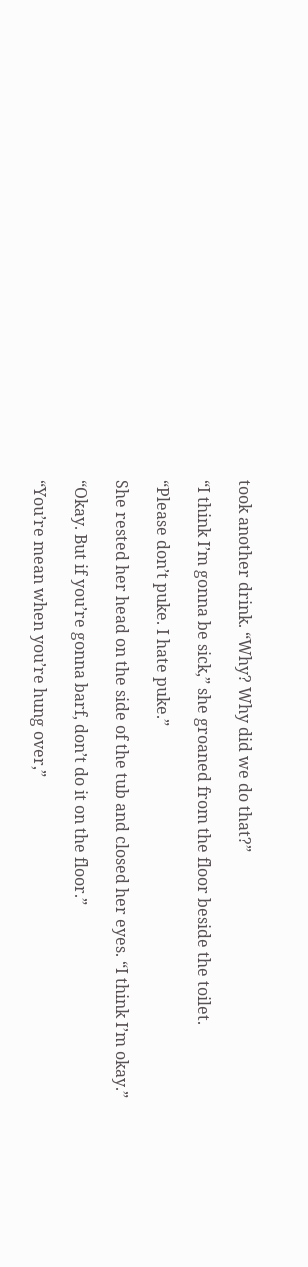took another drink. “Why? Why did we do that?”

“I think I’m gonna be sick,” she groaned from the floor beside the toilet.

“Please don’t puke. I hate puke.”

She rested her head on the side of the tub and closed her eyes. “I think I’m okay.”

“Okay. But if you’re gonna barf, don’t do it on the floor.”

“You’re mean when you’re hung over,”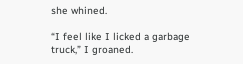she whined.

“I feel like I licked a garbage truck,” I groaned.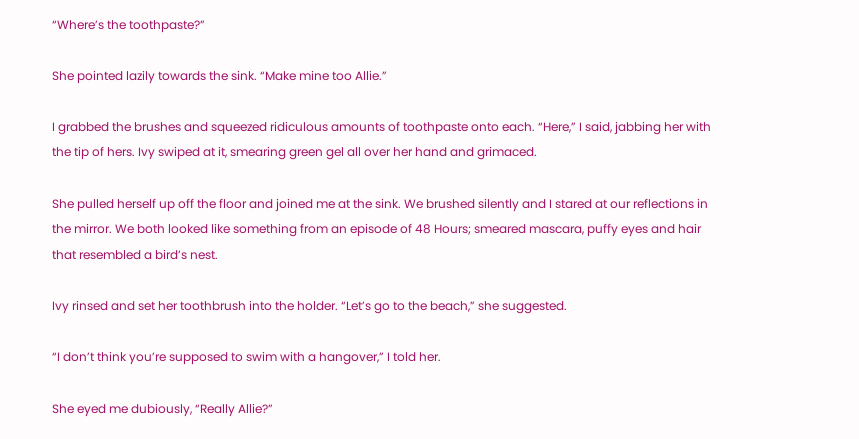“Where’s the toothpaste?”

She pointed lazily towards the sink. “Make mine too Allie.”

I grabbed the brushes and squeezed ridiculous amounts of toothpaste onto each. “Here,” I said, jabbing her with the tip of hers. Ivy swiped at it, smearing green gel all over her hand and grimaced.

She pulled herself up off the floor and joined me at the sink. We brushed silently and I stared at our reflections in the mirror. We both looked like something from an episode of 48 Hours; smeared mascara, puffy eyes and hair that resembled a bird’s nest.

Ivy rinsed and set her toothbrush into the holder. “Let’s go to the beach,” she suggested.

“I don’t think you’re supposed to swim with a hangover,” I told her.

She eyed me dubiously, “Really Allie?”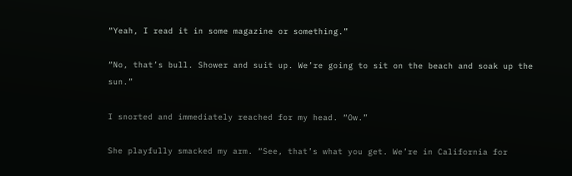“Yeah, I read it in some magazine or something.”

“No, that’s bull. Shower and suit up. We’re going to sit on the beach and soak up the sun.”

I snorted and immediately reached for my head. “Ow.”

She playfully smacked my arm. “See, that’s what you get. We’re in California for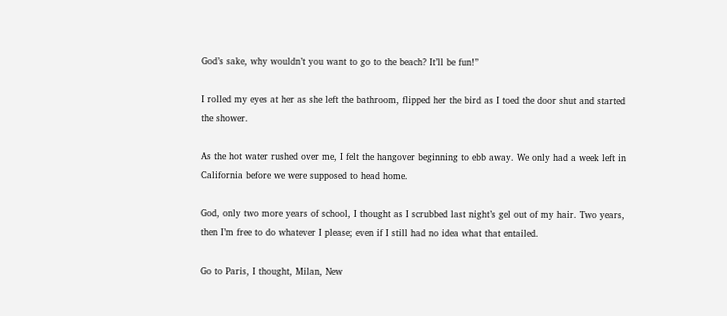God’s sake, why wouldn’t you want to go to the beach? It’ll be fun!”

I rolled my eyes at her as she left the bathroom, flipped her the bird as I toed the door shut and started the shower.

As the hot water rushed over me, I felt the hangover beginning to ebb away. We only had a week left in California before we were supposed to head home.

God, only two more years of school, I thought as I scrubbed last night’s gel out of my hair. Two years, then I’m free to do whatever I please; even if I still had no idea what that entailed.

Go to Paris, I thought, Milan, New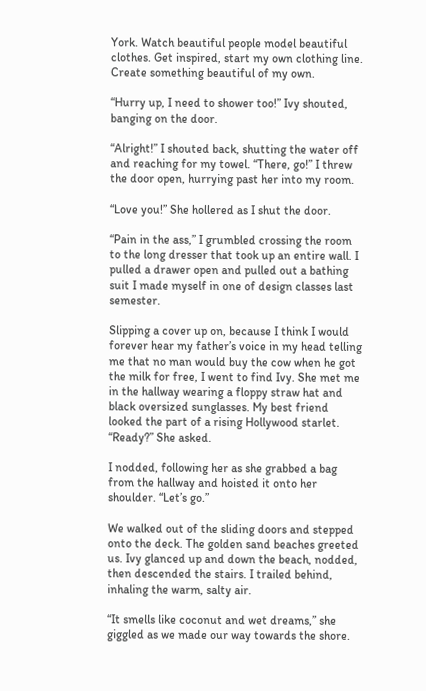York. Watch beautiful people model beautiful clothes. Get inspired, start my own clothing line. Create something beautiful of my own.

“Hurry up, I need to shower too!” Ivy shouted, banging on the door.

“Alright!” I shouted back, shutting the water off and reaching for my towel. “There, go!” I threw the door open, hurrying past her into my room.

“Love you!” She hollered as I shut the door.

“Pain in the ass,” I grumbled crossing the room to the long dresser that took up an entire wall. I pulled a drawer open and pulled out a bathing suit I made myself in one of design classes last semester.

Slipping a cover up on, because I think I would forever hear my father’s voice in my head telling me that no man would buy the cow when he got the milk for free, I went to find Ivy. She met me in the hallway wearing a floppy straw hat and black oversized sunglasses. My best friend looked the part of a rising Hollywood starlet. “Ready?” She asked.

I nodded, following her as she grabbed a bag from the hallway and hoisted it onto her shoulder. “Let’s go.”

We walked out of the sliding doors and stepped onto the deck. The golden sand beaches greeted us. Ivy glanced up and down the beach, nodded, then descended the stairs. I trailed behind, inhaling the warm, salty air.

“It smells like coconut and wet dreams,” she giggled as we made our way towards the shore.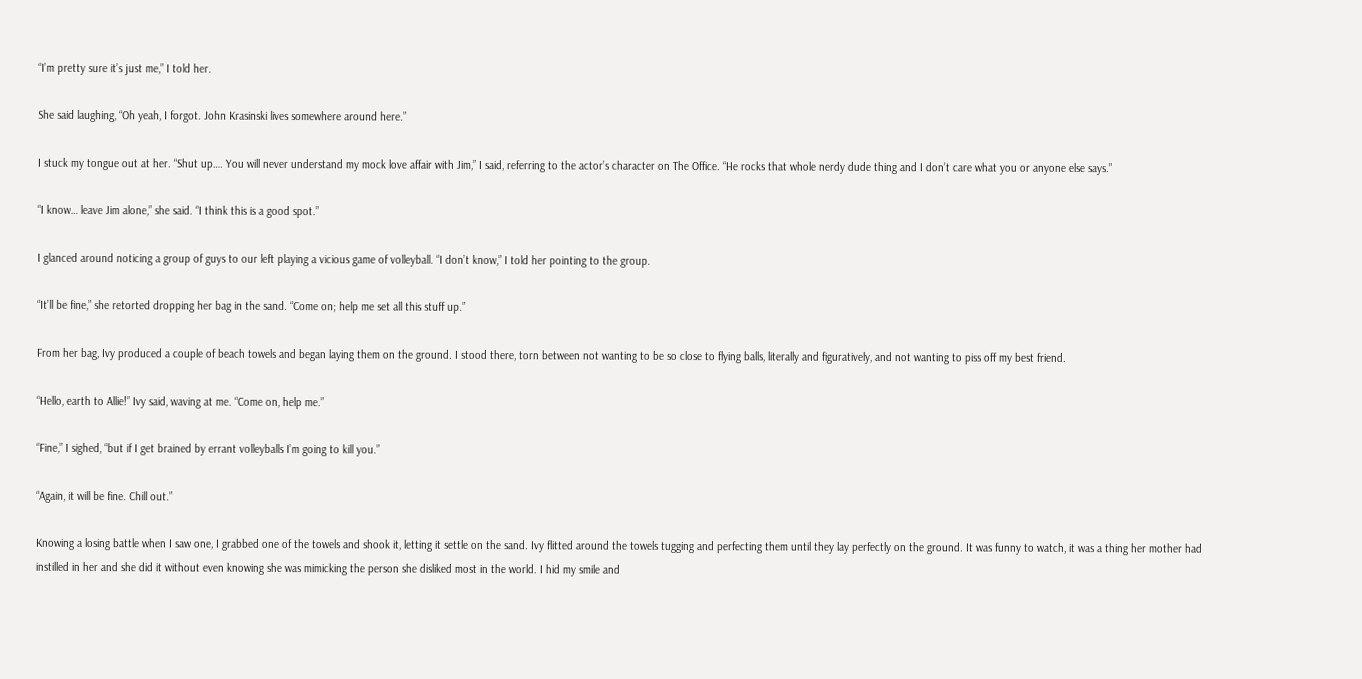“I’m pretty sure it’s just me,” I told her.

She said laughing, “Oh yeah, I forgot. John Krasinski lives somewhere around here.”

I stuck my tongue out at her. “Shut up…. You will never understand my mock love affair with Jim,” I said, referring to the actor’s character on The Office. “He rocks that whole nerdy dude thing and I don’t care what you or anyone else says.”

“I know… leave Jim alone,” she said. “I think this is a good spot.”

I glanced around noticing a group of guys to our left playing a vicious game of volleyball. “I don’t know,” I told her pointing to the group.

“It’ll be fine,” she retorted dropping her bag in the sand. “Come on; help me set all this stuff up.”

From her bag, Ivy produced a couple of beach towels and began laying them on the ground. I stood there, torn between not wanting to be so close to flying balls, literally and figuratively, and not wanting to piss off my best friend.

“Hello, earth to Allie!” Ivy said, waving at me. “Come on, help me.”

“Fine,” I sighed, “but if I get brained by errant volleyballs I’m going to kill you.”

“Again, it will be fine. Chill out.”

Knowing a losing battle when I saw one, I grabbed one of the towels and shook it, letting it settle on the sand. Ivy flitted around the towels tugging and perfecting them until they lay perfectly on the ground. It was funny to watch, it was a thing her mother had instilled in her and she did it without even knowing she was mimicking the person she disliked most in the world. I hid my smile and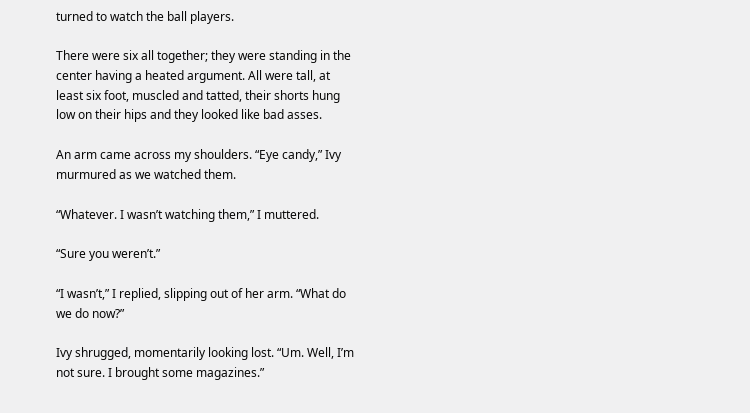turned to watch the ball players.

There were six all together; they were standing in the center having a heated argument. All were tall, at least six foot, muscled and tatted, their shorts hung low on their hips and they looked like bad asses.

An arm came across my shoulders. “Eye candy,” Ivy murmured as we watched them.

“Whatever. I wasn’t watching them,” I muttered.

“Sure you weren’t.”

“I wasn’t,” I replied, slipping out of her arm. “What do we do now?”

Ivy shrugged, momentarily looking lost. “Um. Well, I’m not sure. I brought some magazines.”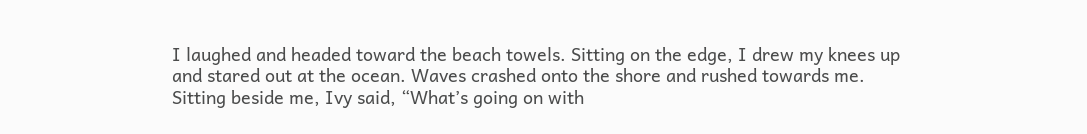I laughed and headed toward the beach towels. Sitting on the edge, I drew my knees up and stared out at the ocean. Waves crashed onto the shore and rushed towards me. Sitting beside me, Ivy said, “What’s going on with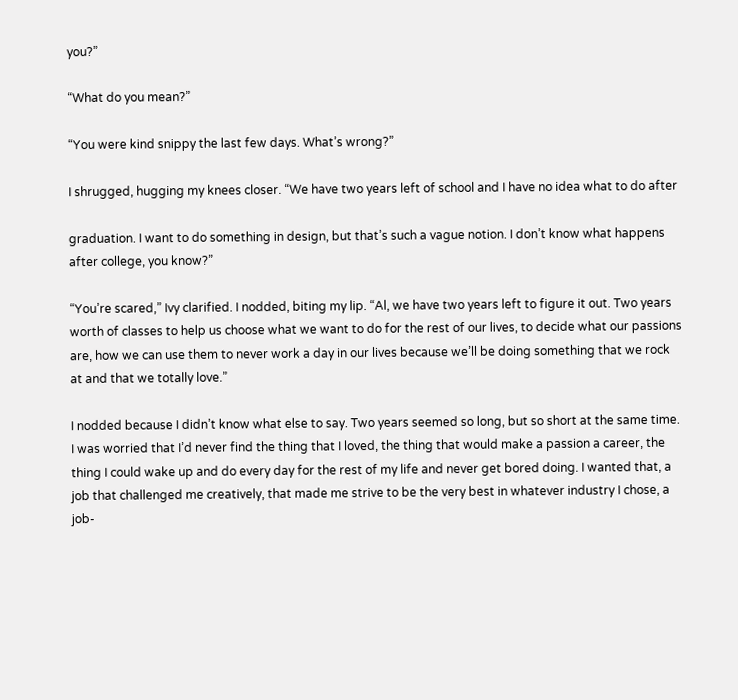you?”

“What do you mean?”

“You were kind snippy the last few days. What’s wrong?”

I shrugged, hugging my knees closer. “We have two years left of school and I have no idea what to do after

graduation. I want to do something in design, but that’s such a vague notion. I don’t know what happens after college, you know?”

“You’re scared,” Ivy clarified. I nodded, biting my lip. “Al, we have two years left to figure it out. Two years worth of classes to help us choose what we want to do for the rest of our lives, to decide what our passions are, how we can use them to never work a day in our lives because we’ll be doing something that we rock at and that we totally love.”

I nodded because I didn’t know what else to say. Two years seemed so long, but so short at the same time. I was worried that I’d never find the thing that I loved, the thing that would make a passion a career, the thing I could wake up and do every day for the rest of my life and never get bored doing. I wanted that, a job that challenged me creatively, that made me strive to be the very best in whatever industry I chose, a job-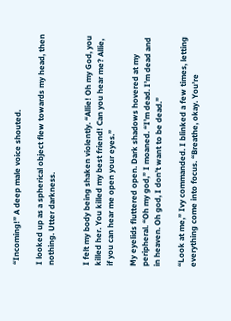“Incoming!” A deep male voice shouted.

I looked up as a spherical object flew towards my head, then nothing. Utter darkness.


I felt my body being shaken violently. “Allie! Oh my God, you killed her. You killed my best friend! Can you hear me? Allie, if you can hear me open your eyes.”

My eyelids fluttered open. Dark shadows hovered at my peripheral. “Oh my god,” I moaned. “I’m dead. I’m dead and in heaven. Oh god, I don’t want to be dead.”

“Look at me,” Ivy commanded. I blinked a few times, letting everything come into focus. “Breathe, okay. You’re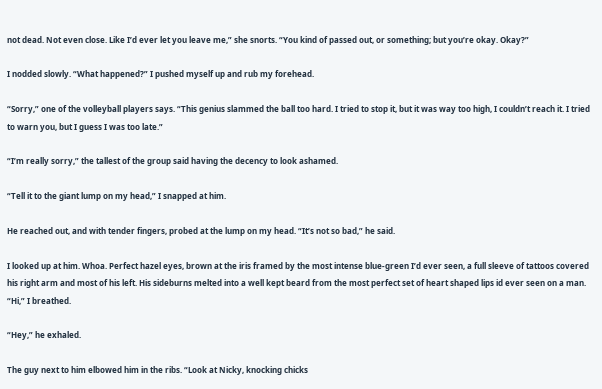not dead. Not even close. Like I’d ever let you leave me,” she snorts. “You kind of passed out, or something; but you’re okay. Okay?”

I nodded slowly. “What happened?” I pushed myself up and rub my forehead.

“Sorry,” one of the volleyball players says. “This genius slammed the ball too hard. I tried to stop it, but it was way too high, I couldn’t reach it. I tried to warn you, but I guess I was too late.”

“I’m really sorry,” the tallest of the group said having the decency to look ashamed.

“Tell it to the giant lump on my head,” I snapped at him.

He reached out, and with tender fingers, probed at the lump on my head. “It’s not so bad,” he said.

I looked up at him. Whoa. Perfect hazel eyes, brown at the iris framed by the most intense blue-green I’d ever seen, a full sleeve of tattoos covered his right arm and most of his left. His sideburns melted into a well kept beard from the most perfect set of heart shaped lips id ever seen on a man. “Hi,” I breathed.

“Hey,” he exhaled.

The guy next to him elbowed him in the ribs. “Look at Nicky, knocking chicks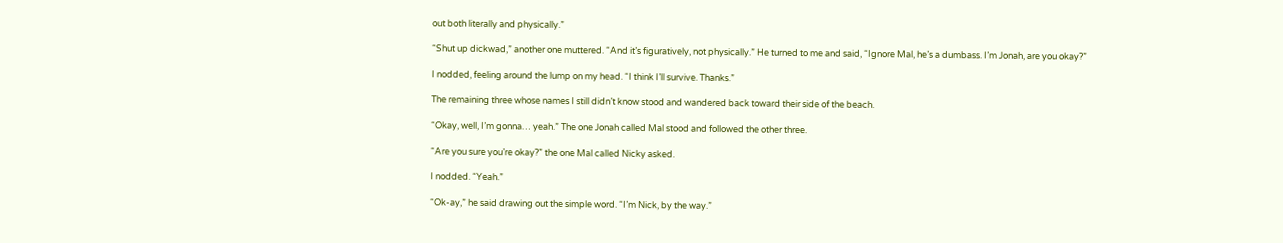out both literally and physically.”

“Shut up dickwad,” another one muttered. “And it’s figuratively, not physically.” He turned to me and said, “Ignore Mal, he’s a dumbass. I’m Jonah, are you okay?”

I nodded, feeling around the lump on my head. “I think I’ll survive. Thanks.”

The remaining three whose names I still didn’t know stood and wandered back toward their side of the beach.

“Okay, well, I’m gonna… yeah.” The one Jonah called Mal stood and followed the other three.

“Are you sure you’re okay?” the one Mal called Nicky asked.

I nodded. “Yeah.”

“Ok-ay,” he said drawing out the simple word. “I’m Nick, by the way.”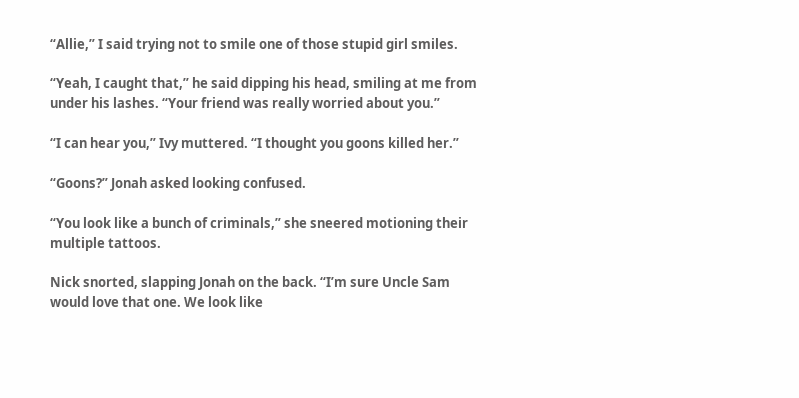“Allie,” I said trying not to smile one of those stupid girl smiles.

“Yeah, I caught that,” he said dipping his head, smiling at me from under his lashes. “Your friend was really worried about you.”

“I can hear you,” Ivy muttered. “I thought you goons killed her.”

“Goons?” Jonah asked looking confused.

“You look like a bunch of criminals,” she sneered motioning their multiple tattoos.

Nick snorted, slapping Jonah on the back. “I’m sure Uncle Sam would love that one. We look like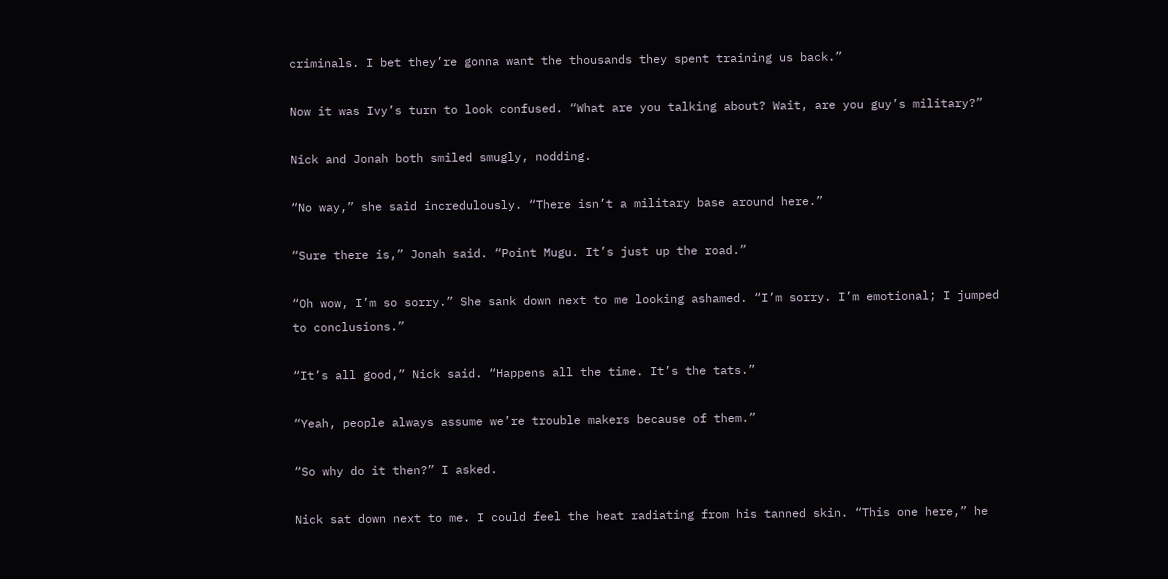criminals. I bet they’re gonna want the thousands they spent training us back.”

Now it was Ivy’s turn to look confused. “What are you talking about? Wait, are you guy’s military?”

Nick and Jonah both smiled smugly, nodding.

“No way,” she said incredulously. “There isn’t a military base around here.”

“Sure there is,” Jonah said. “Point Mugu. It’s just up the road.”

“Oh wow, I’m so sorry.” She sank down next to me looking ashamed. “I’m sorry. I’m emotional; I jumped to conclusions.”

“It’s all good,” Nick said. “Happens all the time. It’s the tats.”

“Yeah, people always assume we’re trouble makers because of them.”

“So why do it then?” I asked.

Nick sat down next to me. I could feel the heat radiating from his tanned skin. “This one here,” he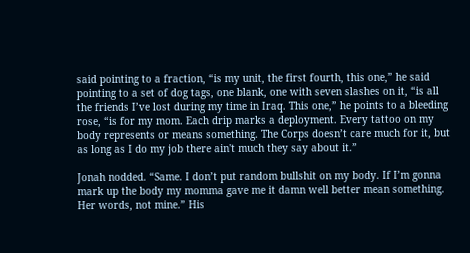said pointing to a fraction, “is my unit, the first fourth, this one,” he said pointing to a set of dog tags, one blank, one with seven slashes on it, “is all the friends I’ve lost during my time in Iraq. This one,” he points to a bleeding rose, “is for my mom. Each drip marks a deployment. Every tattoo on my body represents or means something. The Corps doesn’t care much for it, but as long as I do my job there ain't much they say about it.”

Jonah nodded. “Same. I don’t put random bullshit on my body. If I’m gonna mark up the body my momma gave me it damn well better mean something. Her words, not mine.” His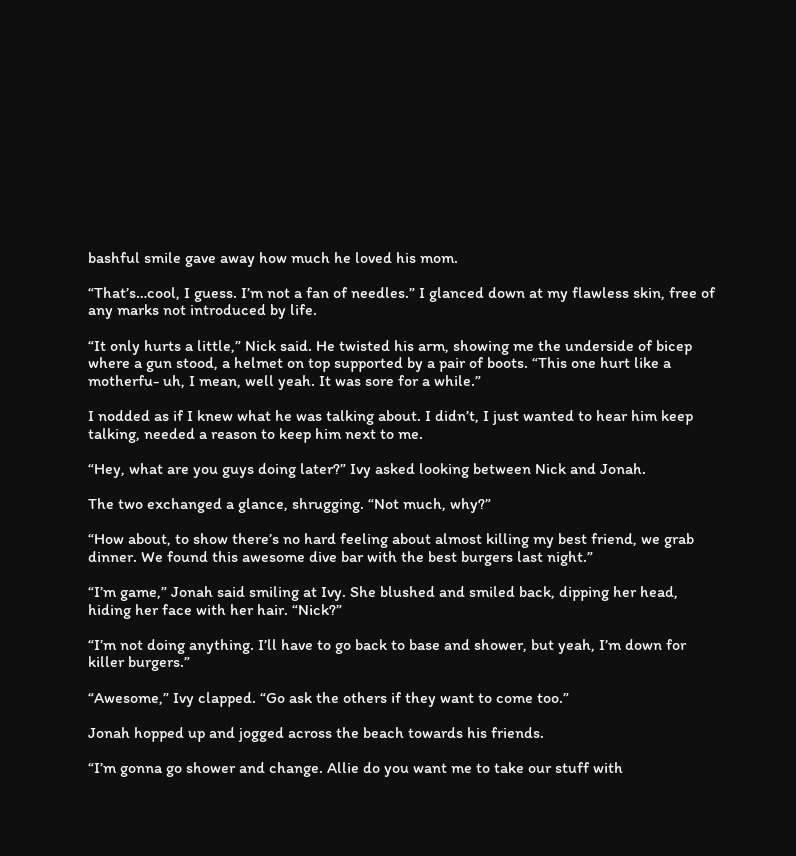bashful smile gave away how much he loved his mom.

“That’s…cool, I guess. I’m not a fan of needles.” I glanced down at my flawless skin, free of any marks not introduced by life.

“It only hurts a little,” Nick said. He twisted his arm, showing me the underside of bicep where a gun stood, a helmet on top supported by a pair of boots. “This one hurt like a motherfu- uh, I mean, well yeah. It was sore for a while.”

I nodded as if I knew what he was talking about. I didn’t, I just wanted to hear him keep talking, needed a reason to keep him next to me.

“Hey, what are you guys doing later?” Ivy asked looking between Nick and Jonah.

The two exchanged a glance, shrugging. “Not much, why?”

“How about, to show there’s no hard feeling about almost killing my best friend, we grab dinner. We found this awesome dive bar with the best burgers last night.”

“I’m game,” Jonah said smiling at Ivy. She blushed and smiled back, dipping her head, hiding her face with her hair. “Nick?”

“I’m not doing anything. I’ll have to go back to base and shower, but yeah, I’m down for killer burgers.”

“Awesome,” Ivy clapped. “Go ask the others if they want to come too.”

Jonah hopped up and jogged across the beach towards his friends.

“I’m gonna go shower and change. Allie do you want me to take our stuff with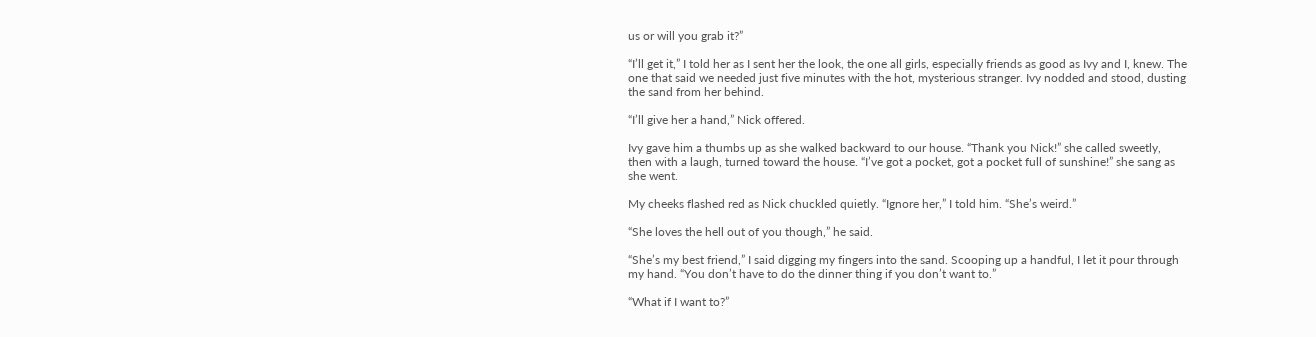us or will you grab it?”

“I’ll get it,” I told her as I sent her the look, the one all girls, especially friends as good as Ivy and I, knew. The one that said we needed just five minutes with the hot, mysterious stranger. Ivy nodded and stood, dusting the sand from her behind.

“I’ll give her a hand,” Nick offered.

Ivy gave him a thumbs up as she walked backward to our house. “Thank you Nick!” she called sweetly, then with a laugh, turned toward the house. “I’ve got a pocket, got a pocket full of sunshine!” she sang as she went.

My cheeks flashed red as Nick chuckled quietly. “Ignore her,” I told him. “She’s weird.”

“She loves the hell out of you though,” he said.

“She’s my best friend,” I said digging my fingers into the sand. Scooping up a handful, I let it pour through my hand. “You don’t have to do the dinner thing if you don’t want to.”

“What if I want to?”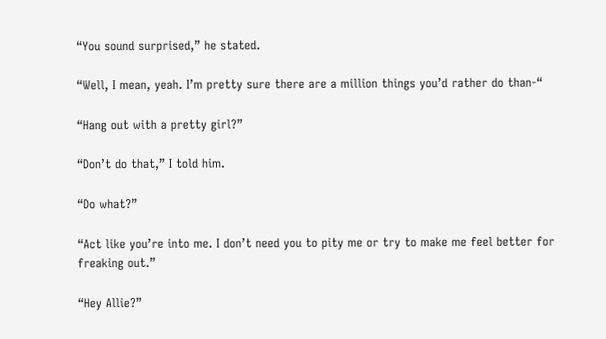“You sound surprised,” he stated.

“Well, I mean, yeah. I’m pretty sure there are a million things you’d rather do than-“

“Hang out with a pretty girl?”

“Don’t do that,” I told him.

“Do what?”

“Act like you’re into me. I don’t need you to pity me or try to make me feel better for freaking out.”

“Hey Allie?”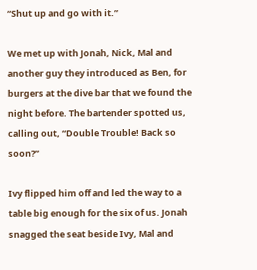“Shut up and go with it.”

We met up with Jonah, Nick, Mal and another guy they introduced as Ben, for burgers at the dive bar that we found the night before. The bartender spotted us, calling out, “Double Trouble! Back so soon?”

Ivy flipped him off and led the way to a table big enough for the six of us. Jonah snagged the seat beside Ivy, Mal and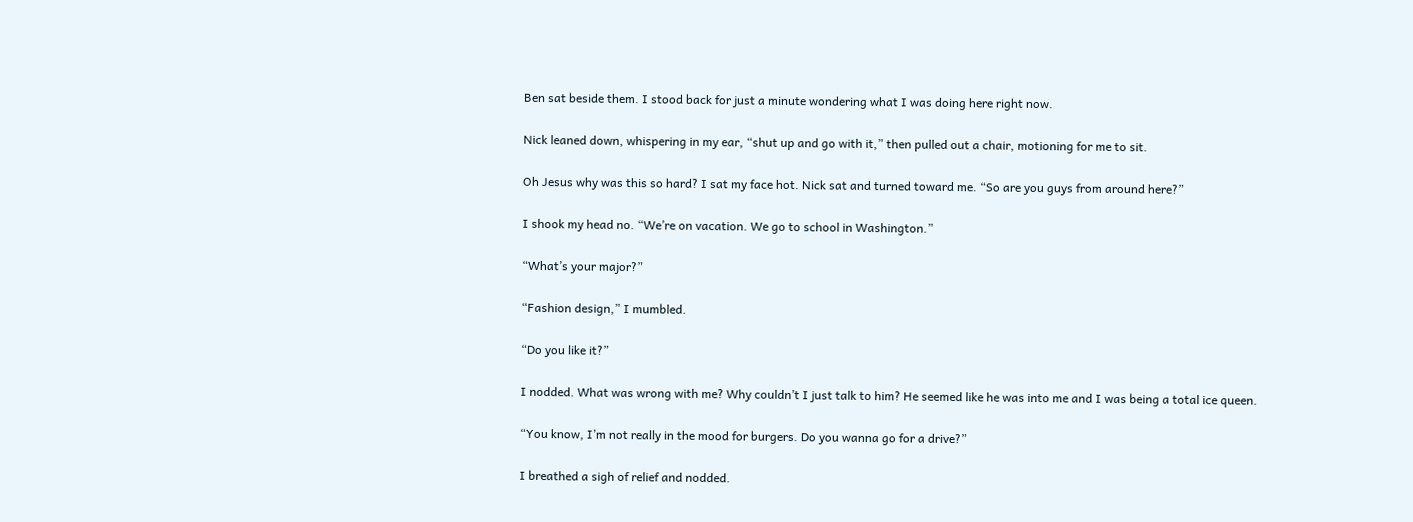Ben sat beside them. I stood back for just a minute wondering what I was doing here right now.

Nick leaned down, whispering in my ear, “shut up and go with it,” then pulled out a chair, motioning for me to sit.

Oh Jesus why was this so hard? I sat my face hot. Nick sat and turned toward me. “So are you guys from around here?”

I shook my head no. “We’re on vacation. We go to school in Washington.”

“What’s your major?”

“Fashion design,” I mumbled.

“Do you like it?”

I nodded. What was wrong with me? Why couldn’t I just talk to him? He seemed like he was into me and I was being a total ice queen.

“You know, I’m not really in the mood for burgers. Do you wanna go for a drive?”

I breathed a sigh of relief and nodded.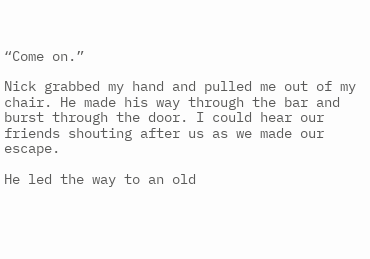“Come on.”

Nick grabbed my hand and pulled me out of my chair. He made his way through the bar and burst through the door. I could hear our friends shouting after us as we made our escape.

He led the way to an old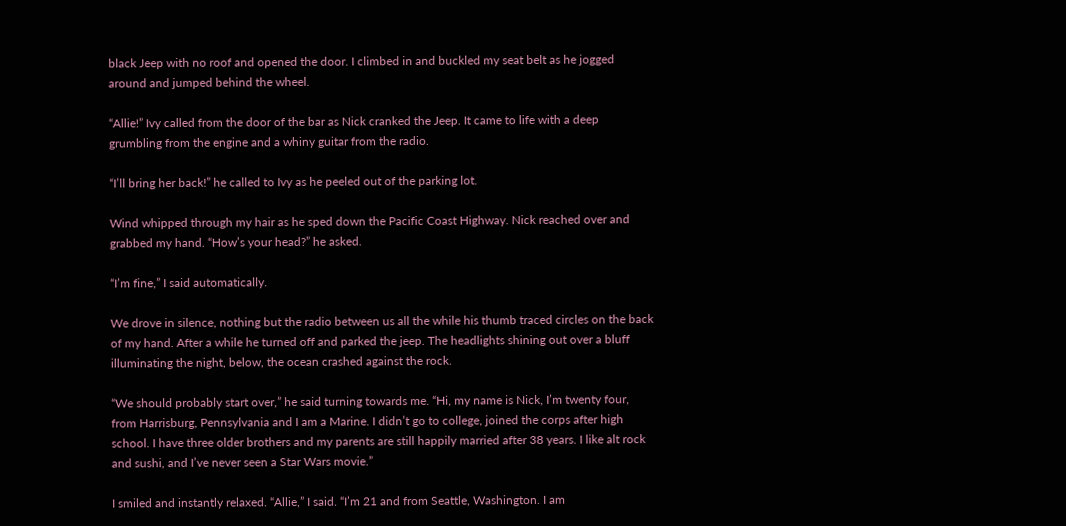black Jeep with no roof and opened the door. I climbed in and buckled my seat belt as he jogged around and jumped behind the wheel.

“Allie!” Ivy called from the door of the bar as Nick cranked the Jeep. It came to life with a deep grumbling from the engine and a whiny guitar from the radio.

“I’ll bring her back!” he called to Ivy as he peeled out of the parking lot.

Wind whipped through my hair as he sped down the Pacific Coast Highway. Nick reached over and grabbed my hand. “How’s your head?” he asked.

“I’m fine,” I said automatically.

We drove in silence, nothing but the radio between us all the while his thumb traced circles on the back of my hand. After a while he turned off and parked the jeep. The headlights shining out over a bluff illuminating the night, below, the ocean crashed against the rock.

“We should probably start over,” he said turning towards me. “Hi, my name is Nick, I’m twenty four, from Harrisburg, Pennsylvania and I am a Marine. I didn’t go to college, joined the corps after high school. I have three older brothers and my parents are still happily married after 38 years. I like alt rock and sushi, and I’ve never seen a Star Wars movie.”

I smiled and instantly relaxed. “Allie,” I said. “I’m 21 and from Seattle, Washington. I am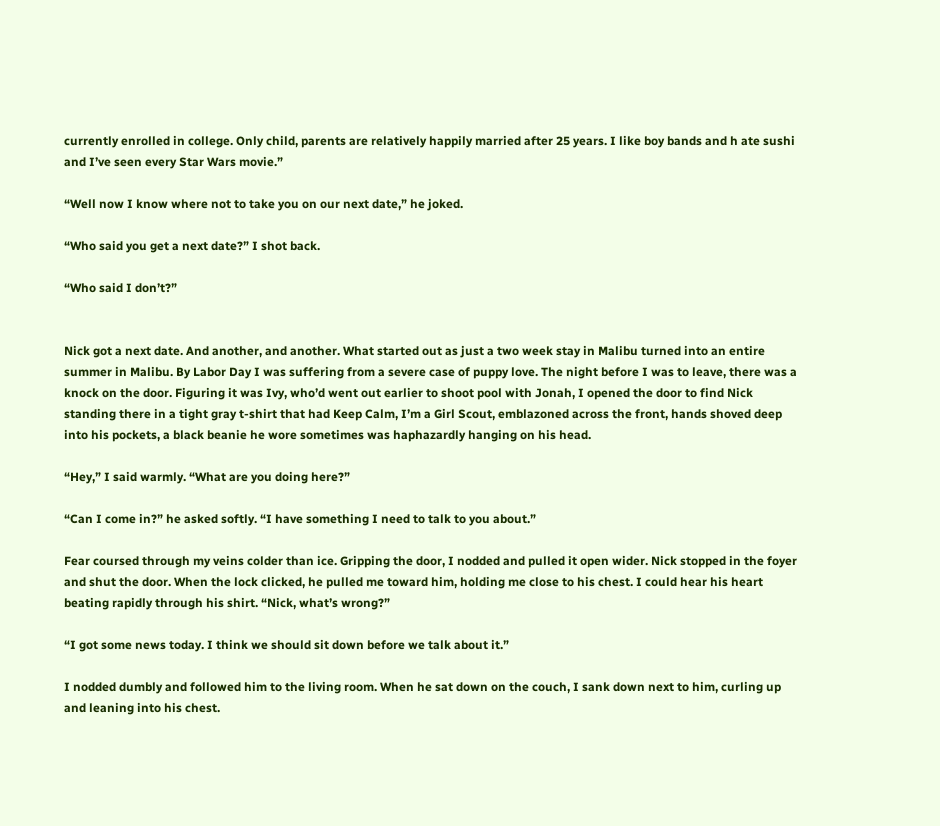currently enrolled in college. Only child, parents are relatively happily married after 25 years. I like boy bands and h ate sushi and I’ve seen every Star Wars movie.”

“Well now I know where not to take you on our next date,” he joked.

“Who said you get a next date?” I shot back.

“Who said I don’t?”


Nick got a next date. And another, and another. What started out as just a two week stay in Malibu turned into an entire summer in Malibu. By Labor Day I was suffering from a severe case of puppy love. The night before I was to leave, there was a knock on the door. Figuring it was Ivy, who’d went out earlier to shoot pool with Jonah, I opened the door to find Nick standing there in a tight gray t-shirt that had Keep Calm, I’m a Girl Scout, emblazoned across the front, hands shoved deep into his pockets, a black beanie he wore sometimes was haphazardly hanging on his head.

“Hey,” I said warmly. “What are you doing here?”

“Can I come in?” he asked softly. “I have something I need to talk to you about.”

Fear coursed through my veins colder than ice. Gripping the door, I nodded and pulled it open wider. Nick stopped in the foyer and shut the door. When the lock clicked, he pulled me toward him, holding me close to his chest. I could hear his heart beating rapidly through his shirt. “Nick, what’s wrong?”

“I got some news today. I think we should sit down before we talk about it.”

I nodded dumbly and followed him to the living room. When he sat down on the couch, I sank down next to him, curling up and leaning into his chest.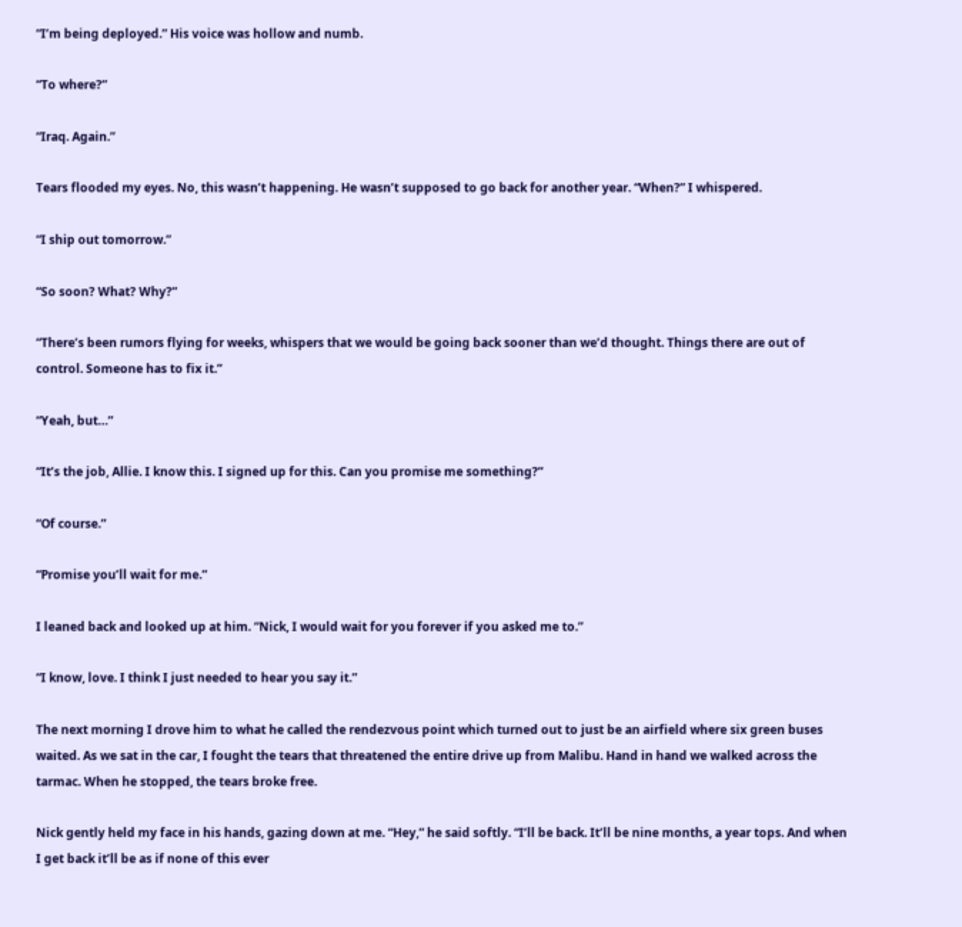“I’m being deployed.” His voice was hollow and numb.

“To where?”

“Iraq. Again.”

Tears flooded my eyes. No, this wasn’t happening. He wasn’t supposed to go back for another year. “When?” I whispered.

“I ship out tomorrow.”

“So soon? What? Why?”

“There’s been rumors flying for weeks, whispers that we would be going back sooner than we’d thought. Things there are out of control. Someone has to fix it.”

“Yeah, but…”

“It’s the job, Allie. I know this. I signed up for this. Can you promise me something?”

“Of course.”

“Promise you’ll wait for me.”

I leaned back and looked up at him. “Nick, I would wait for you forever if you asked me to.”

“I know, love. I think I just needed to hear you say it.”

The next morning I drove him to what he called the rendezvous point which turned out to just be an airfield where six green buses waited. As we sat in the car, I fought the tears that threatened the entire drive up from Malibu. Hand in hand we walked across the tarmac. When he stopped, the tears broke free.

Nick gently held my face in his hands, gazing down at me. “Hey,” he said softly. “I’ll be back. It’ll be nine months, a year tops. And when I get back it’ll be as if none of this ever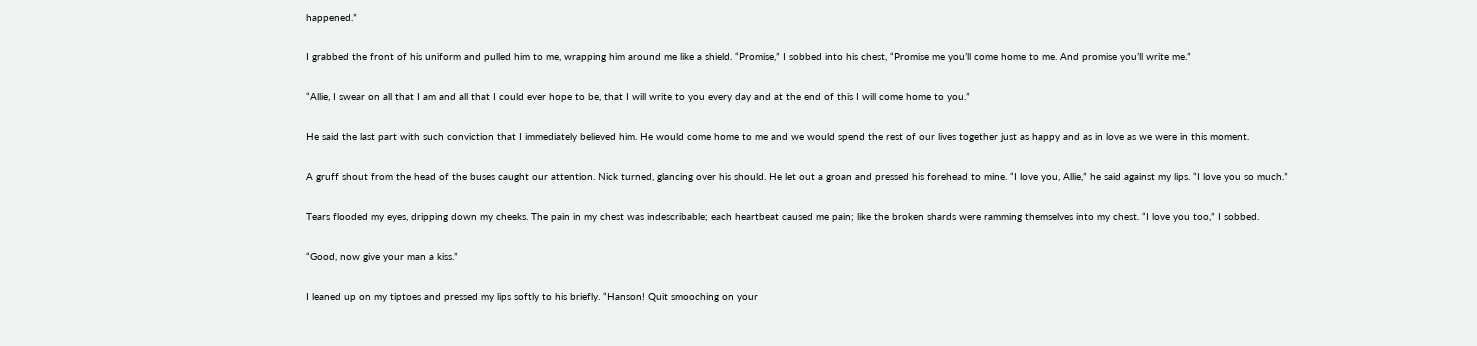happened.”

I grabbed the front of his uniform and pulled him to me, wrapping him around me like a shield. “Promise,” I sobbed into his chest, “Promise me you’ll come home to me. And promise you’ll write me.”

“Allie, I swear on all that I am and all that I could ever hope to be, that I will write to you every day and at the end of this I will come home to you.”

He said the last part with such conviction that I immediately believed him. He would come home to me and we would spend the rest of our lives together just as happy and as in love as we were in this moment.

A gruff shout from the head of the buses caught our attention. Nick turned, glancing over his should. He let out a groan and pressed his forehead to mine. “I love you, Allie,” he said against my lips. “I love you so much.”

Tears flooded my eyes, dripping down my cheeks. The pain in my chest was indescribable; each heartbeat caused me pain; like the broken shards were ramming themselves into my chest. “I love you too,” I sobbed.

“Good, now give your man a kiss.”

I leaned up on my tiptoes and pressed my lips softly to his briefly. “Hanson! Quit smooching on your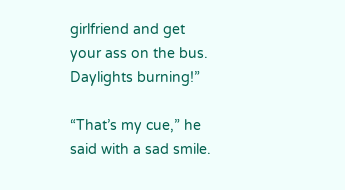girlfriend and get your ass on the bus. Daylights burning!”

“That’s my cue,” he said with a sad smile.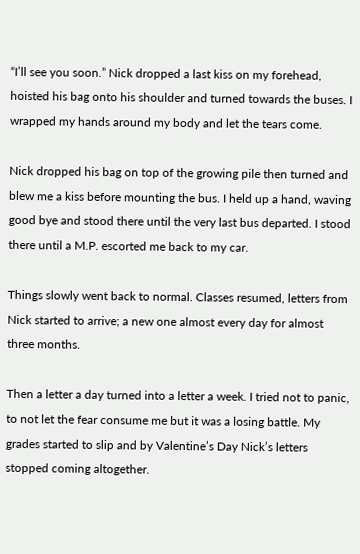“I’ll see you soon.” Nick dropped a last kiss on my forehead, hoisted his bag onto his shoulder and turned towards the buses. I wrapped my hands around my body and let the tears come.

Nick dropped his bag on top of the growing pile then turned and blew me a kiss before mounting the bus. I held up a hand, waving good bye and stood there until the very last bus departed. I stood there until a M.P. escorted me back to my car.

Things slowly went back to normal. Classes resumed, letters from Nick started to arrive; a new one almost every day for almost three months.

Then a letter a day turned into a letter a week. I tried not to panic, to not let the fear consume me but it was a losing battle. My grades started to slip and by Valentine’s Day Nick’s letters stopped coming altogether.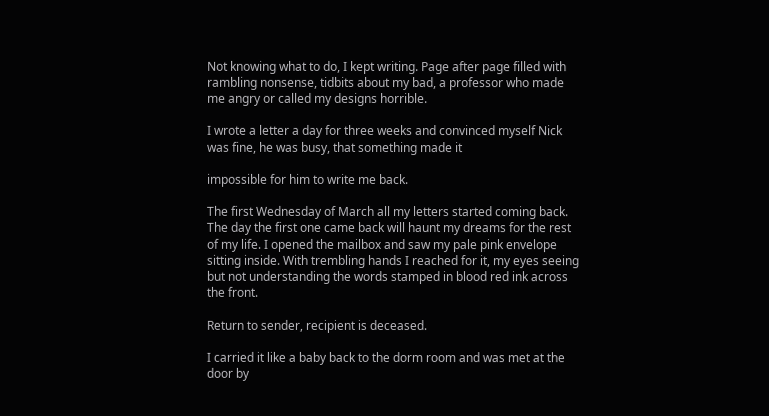Not knowing what to do, I kept writing. Page after page filled with rambling nonsense, tidbits about my bad, a professor who made me angry or called my designs horrible.

I wrote a letter a day for three weeks and convinced myself Nick was fine, he was busy, that something made it

impossible for him to write me back.

The first Wednesday of March all my letters started coming back. The day the first one came back will haunt my dreams for the rest of my life. I opened the mailbox and saw my pale pink envelope sitting inside. With trembling hands I reached for it, my eyes seeing but not understanding the words stamped in blood red ink across the front.

Return to sender, recipient is deceased.

I carried it like a baby back to the dorm room and was met at the door by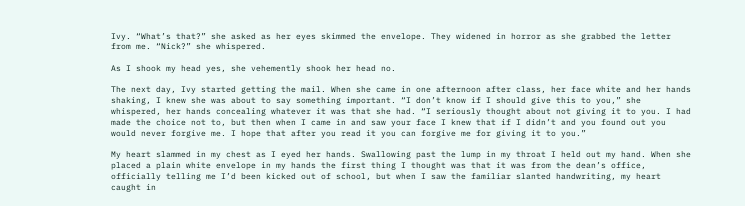Ivy. “What’s that?” she asked as her eyes skimmed the envelope. They widened in horror as she grabbed the letter from me. “Nick?” she whispered.

As I shook my head yes, she vehemently shook her head no.

The next day, Ivy started getting the mail. When she came in one afternoon after class, her face white and her hands shaking, I knew she was about to say something important. “I don’t know if I should give this to you,” she whispered, her hands concealing whatever it was that she had. “I seriously thought about not giving it to you. I had made the choice not to, but then when I came in and saw your face I knew that if I didn’t and you found out you would never forgive me. I hope that after you read it you can forgive me for giving it to you.”

My heart slammed in my chest as I eyed her hands. Swallowing past the lump in my throat I held out my hand. When she placed a plain white envelope in my hands the first thing I thought was that it was from the dean’s office, officially telling me I’d been kicked out of school, but when I saw the familiar slanted handwriting, my heart caught in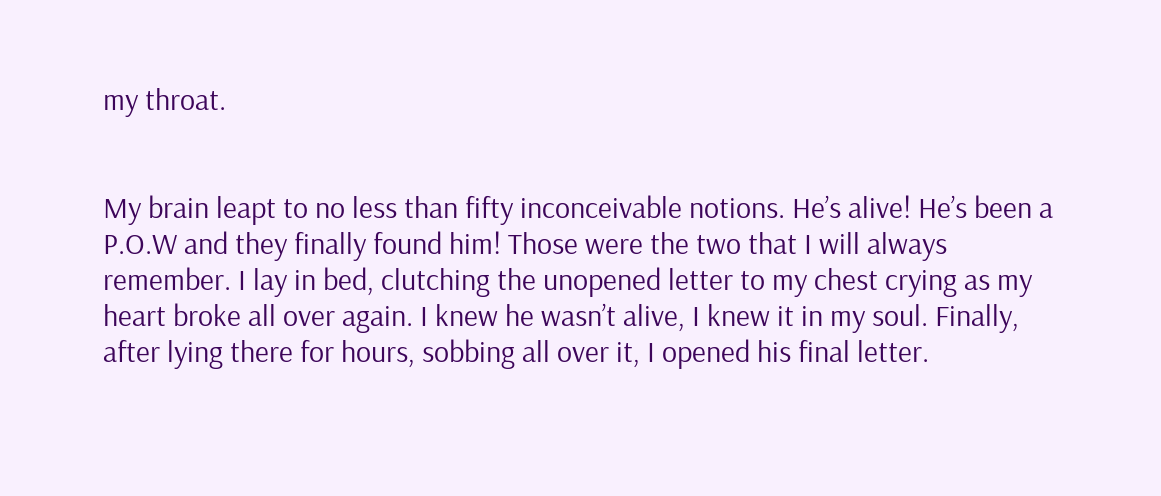my throat.


My brain leapt to no less than fifty inconceivable notions. He’s alive! He’s been a P.O.W and they finally found him! Those were the two that I will always remember. I lay in bed, clutching the unopened letter to my chest crying as my heart broke all over again. I knew he wasn’t alive, I knew it in my soul. Finally, after lying there for hours, sobbing all over it, I opened his final letter.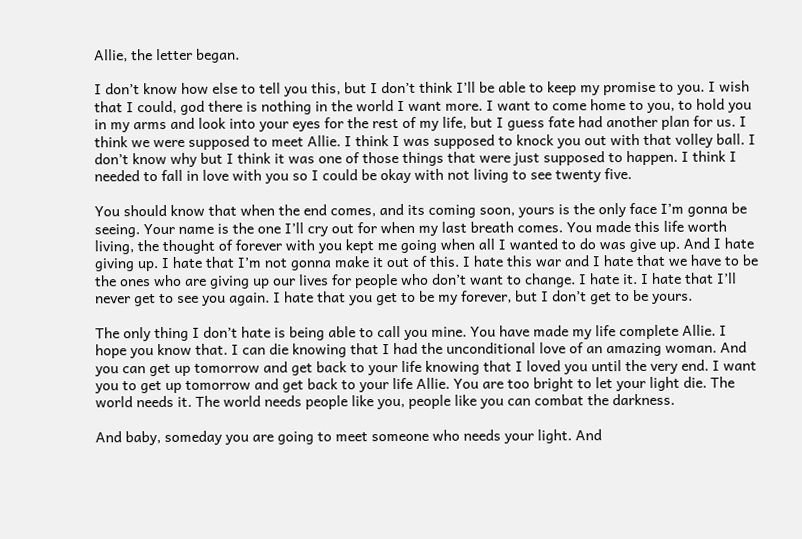Allie, the letter began.

I don’t know how else to tell you this, but I don’t think I’ll be able to keep my promise to you. I wish that I could, god there is nothing in the world I want more. I want to come home to you, to hold you in my arms and look into your eyes for the rest of my life, but I guess fate had another plan for us. I think we were supposed to meet Allie. I think I was supposed to knock you out with that volley ball. I don’t know why but I think it was one of those things that were just supposed to happen. I think I needed to fall in love with you so I could be okay with not living to see twenty five.

You should know that when the end comes, and its coming soon, yours is the only face I’m gonna be seeing. Your name is the one I’ll cry out for when my last breath comes. You made this life worth living, the thought of forever with you kept me going when all I wanted to do was give up. And I hate giving up. I hate that I’m not gonna make it out of this. I hate this war and I hate that we have to be the ones who are giving up our lives for people who don’t want to change. I hate it. I hate that I’ll never get to see you again. I hate that you get to be my forever, but I don’t get to be yours.

The only thing I don’t hate is being able to call you mine. You have made my life complete Allie. I hope you know that. I can die knowing that I had the unconditional love of an amazing woman. And you can get up tomorrow and get back to your life knowing that I loved you until the very end. I want you to get up tomorrow and get back to your life Allie. You are too bright to let your light die. The world needs it. The world needs people like you, people like you can combat the darkness.

And baby, someday you are going to meet someone who needs your light. And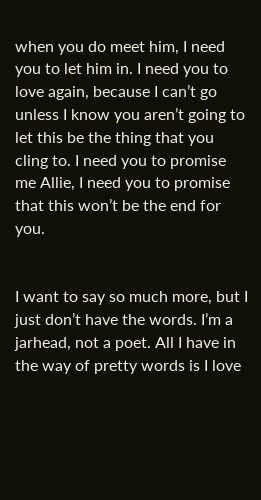when you do meet him, I need you to let him in. I need you to love again, because I can’t go unless I know you aren’t going to let this be the thing that you cling to. I need you to promise me Allie, I need you to promise that this won’t be the end for you.


I want to say so much more, but I just don’t have the words. I’m a jarhead, not a poet. All I have in the way of pretty words is I love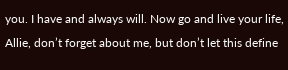you. I have and always will. Now go and live your life, Allie, don’t forget about me, but don’t let this define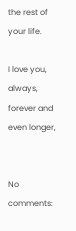the rest of your life.

I love you, always, forever and even longer,


No comments: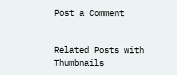Post a Comment


Related Posts with Thumbnails